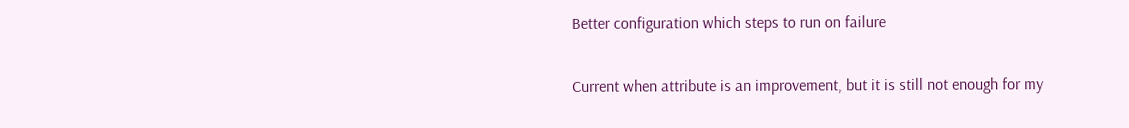Better configuration which steps to run on failure


Current when attribute is an improvement, but it is still not enough for my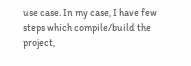use case. In my case, I have few steps which compile/build the project,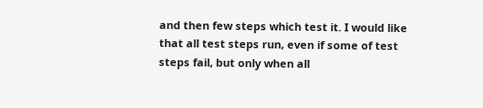and then few steps which test it. I would like that all test steps run, even if some of test steps fail, but only when all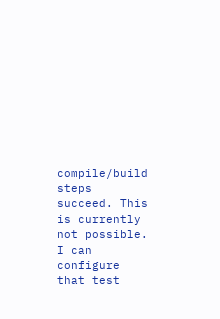compile/build steps succeed. This is currently not possible. I can configure that test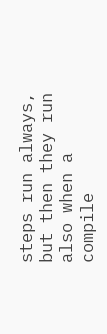steps run always, but then they run also when a compile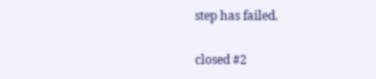step has failed.

closed #2